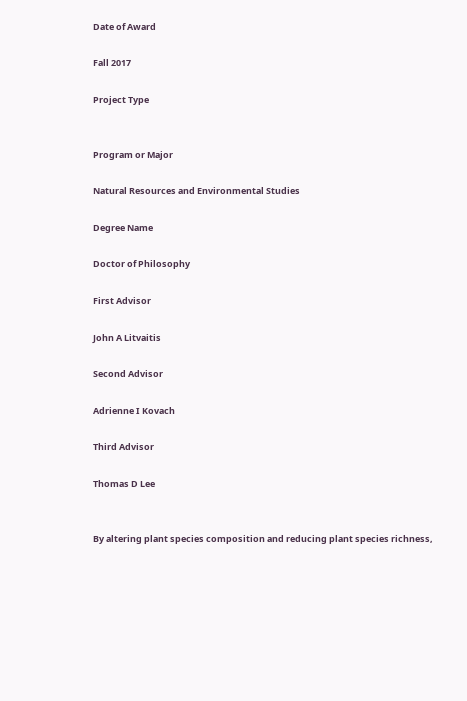Date of Award

Fall 2017

Project Type


Program or Major

Natural Resources and Environmental Studies

Degree Name

Doctor of Philosophy

First Advisor

John A Litvaitis

Second Advisor

Adrienne I Kovach

Third Advisor

Thomas D Lee


By altering plant species composition and reducing plant species richness,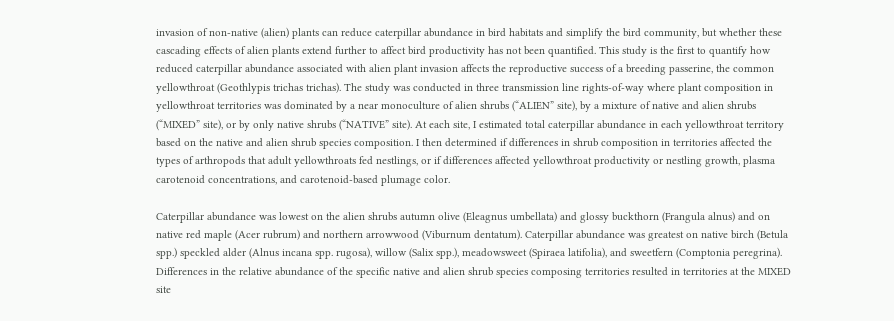invasion of non-native (alien) plants can reduce caterpillar abundance in bird habitats and simplify the bird community, but whether these cascading effects of alien plants extend further to affect bird productivity has not been quantified. This study is the first to quantify how reduced caterpillar abundance associated with alien plant invasion affects the reproductive success of a breeding passerine, the common yellowthroat (Geothlypis trichas trichas). The study was conducted in three transmission line rights-of-way where plant composition in yellowthroat territories was dominated by a near monoculture of alien shrubs (“ALIEN” site), by a mixture of native and alien shrubs (“MIXED” site), or by only native shrubs (“NATIVE” site). At each site, I estimated total caterpillar abundance in each yellowthroat territory based on the native and alien shrub species composition. I then determined if differences in shrub composition in territories affected the types of arthropods that adult yellowthroats fed nestlings, or if differences affected yellowthroat productivity or nestling growth, plasma carotenoid concentrations, and carotenoid-based plumage color.

Caterpillar abundance was lowest on the alien shrubs autumn olive (Eleagnus umbellata) and glossy buckthorn (Frangula alnus) and on native red maple (Acer rubrum) and northern arrowwood (Viburnum dentatum). Caterpillar abundance was greatest on native birch (Betula spp.) speckled alder (Alnus incana spp. rugosa), willow (Salix spp.), meadowsweet (Spiraea latifolia), and sweetfern (Comptonia peregrina). Differences in the relative abundance of the specific native and alien shrub species composing territories resulted in territories at the MIXED site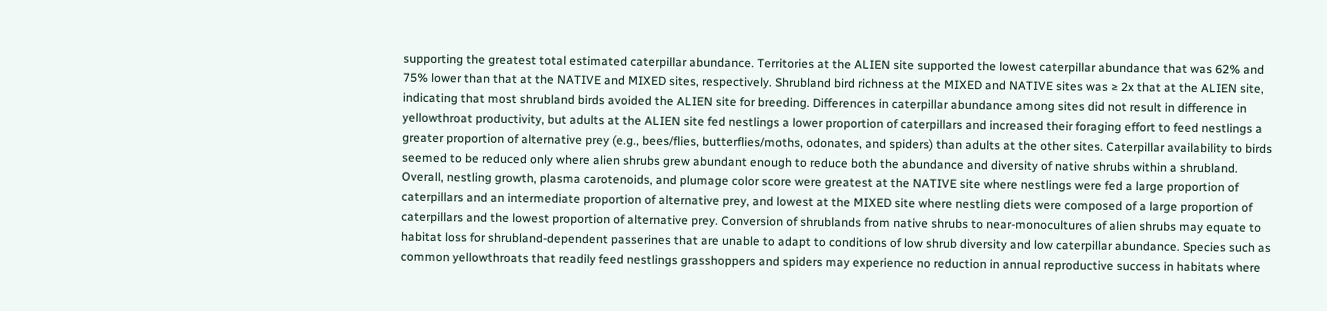supporting the greatest total estimated caterpillar abundance. Territories at the ALIEN site supported the lowest caterpillar abundance that was 62% and 75% lower than that at the NATIVE and MIXED sites, respectively. Shrubland bird richness at the MIXED and NATIVE sites was ≥ 2x that at the ALIEN site, indicating that most shrubland birds avoided the ALIEN site for breeding. Differences in caterpillar abundance among sites did not result in difference in yellowthroat productivity, but adults at the ALIEN site fed nestlings a lower proportion of caterpillars and increased their foraging effort to feed nestlings a greater proportion of alternative prey (e.g., bees/flies, butterflies/moths, odonates, and spiders) than adults at the other sites. Caterpillar availability to birds seemed to be reduced only where alien shrubs grew abundant enough to reduce both the abundance and diversity of native shrubs within a shrubland. Overall, nestling growth, plasma carotenoids, and plumage color score were greatest at the NATIVE site where nestlings were fed a large proportion of caterpillars and an intermediate proportion of alternative prey, and lowest at the MIXED site where nestling diets were composed of a large proportion of caterpillars and the lowest proportion of alternative prey. Conversion of shrublands from native shrubs to near-monocultures of alien shrubs may equate to habitat loss for shrubland-dependent passerines that are unable to adapt to conditions of low shrub diversity and low caterpillar abundance. Species such as common yellowthroats that readily feed nestlings grasshoppers and spiders may experience no reduction in annual reproductive success in habitats where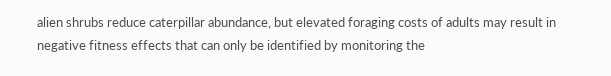alien shrubs reduce caterpillar abundance, but elevated foraging costs of adults may result in negative fitness effects that can only be identified by monitoring the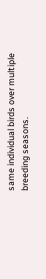same individual birds over multiple breeding seasons.